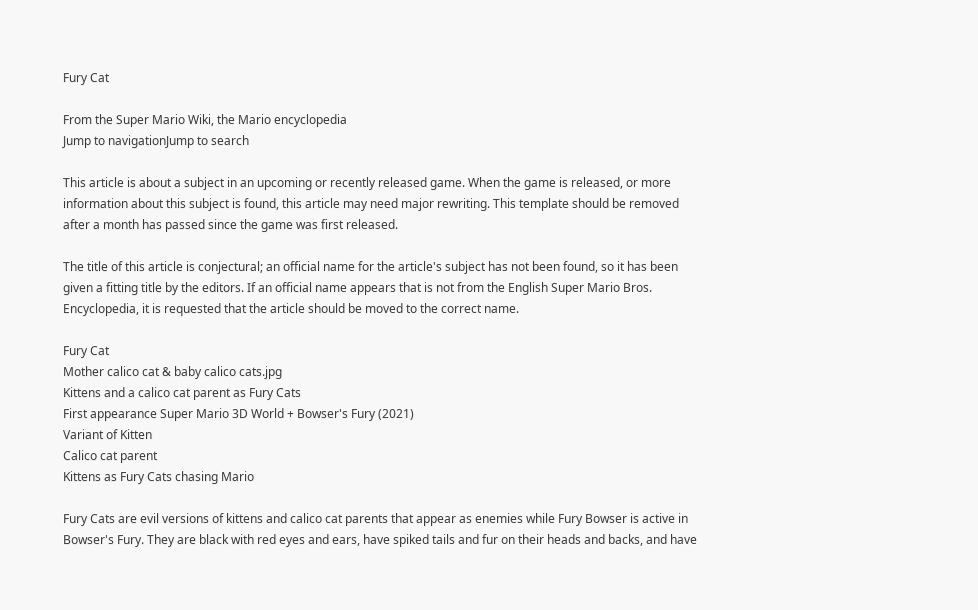Fury Cat

From the Super Mario Wiki, the Mario encyclopedia
Jump to navigationJump to search

This article is about a subject in an upcoming or recently released game. When the game is released, or more information about this subject is found, this article may need major rewriting. This template should be removed after a month has passed since the game was first released.

The title of this article is conjectural; an official name for the article's subject has not been found, so it has been given a fitting title by the editors. If an official name appears that is not from the English Super Mario Bros. Encyclopedia, it is requested that the article should be moved to the correct name.

Fury Cat
Mother calico cat & baby calico cats.jpg
Kittens and a calico cat parent as Fury Cats
First appearance Super Mario 3D World + Bowser's Fury (2021)
Variant of Kitten
Calico cat parent
Kittens as Fury Cats chasing Mario

Fury Cats are evil versions of kittens and calico cat parents that appear as enemies while Fury Bowser is active in Bowser's Fury. They are black with red eyes and ears, have spiked tails and fur on their heads and backs, and have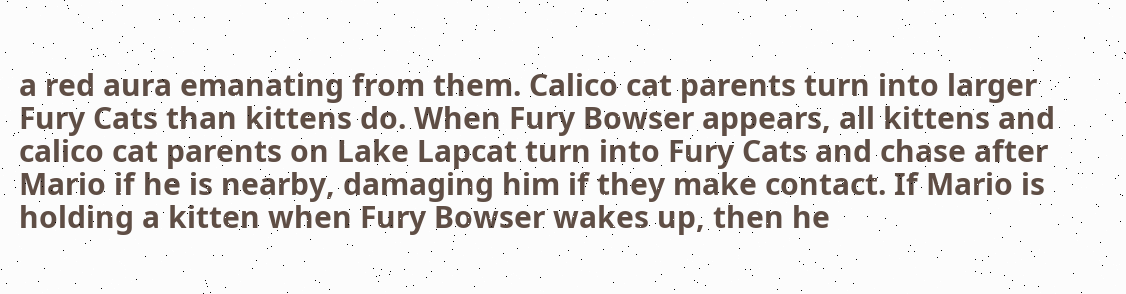a red aura emanating from them. Calico cat parents turn into larger Fury Cats than kittens do. When Fury Bowser appears, all kittens and calico cat parents on Lake Lapcat turn into Fury Cats and chase after Mario if he is nearby, damaging him if they make contact. If Mario is holding a kitten when Fury Bowser wakes up, then he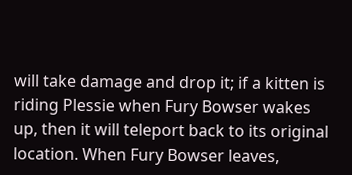will take damage and drop it; if a kitten is riding Plessie when Fury Bowser wakes up, then it will teleport back to its original location. When Fury Bowser leaves,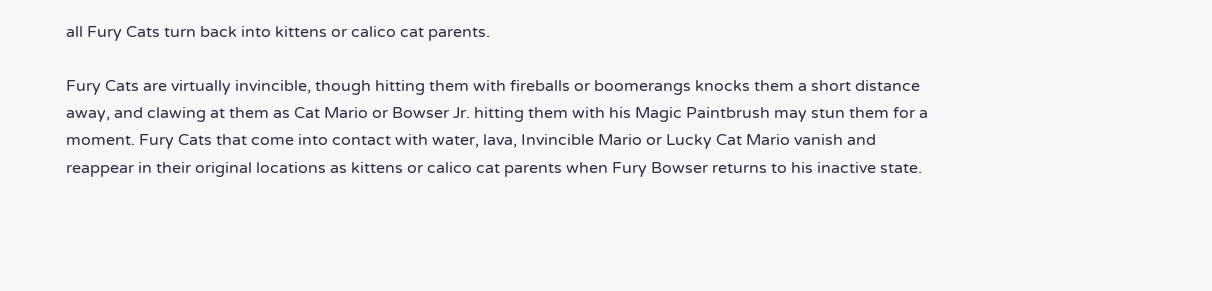all Fury Cats turn back into kittens or calico cat parents.

Fury Cats are virtually invincible, though hitting them with fireballs or boomerangs knocks them a short distance away, and clawing at them as Cat Mario or Bowser Jr. hitting them with his Magic Paintbrush may stun them for a moment. Fury Cats that come into contact with water, lava, Invincible Mario or Lucky Cat Mario vanish and reappear in their original locations as kittens or calico cat parents when Fury Bowser returns to his inactive state.